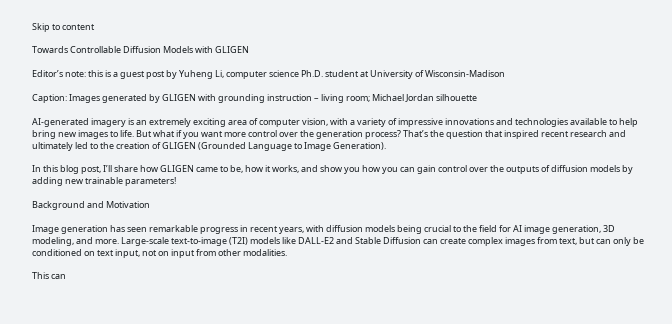Skip to content

Towards Controllable Diffusion Models with GLIGEN

Editor’s note: this is a guest post by Yuheng Li, computer science Ph.D. student at University of Wisconsin-Madison

Caption: Images generated by GLIGEN with grounding instruction – living room; Michael Jordan silhouette

AI-generated imagery is an extremely exciting area of computer vision, with a variety of impressive innovations and technologies available to help bring new images to life. But what if you want more control over the generation process? That’s the question that inspired recent research and ultimately led to the creation of GLIGEN (Grounded Language to Image Generation).

In this blog post, I’ll share how GLIGEN came to be, how it works, and show you how you can gain control over the outputs of diffusion models by adding new trainable parameters!

Background and Motivation

Image generation has seen remarkable progress in recent years, with diffusion models being crucial to the field for AI image generation, 3D modeling, and more. Large-scale text-to-image (T2I) models like DALL-E2 and Stable Diffusion can create complex images from text, but can only be conditioned on text input, not on input from other modalities.

This can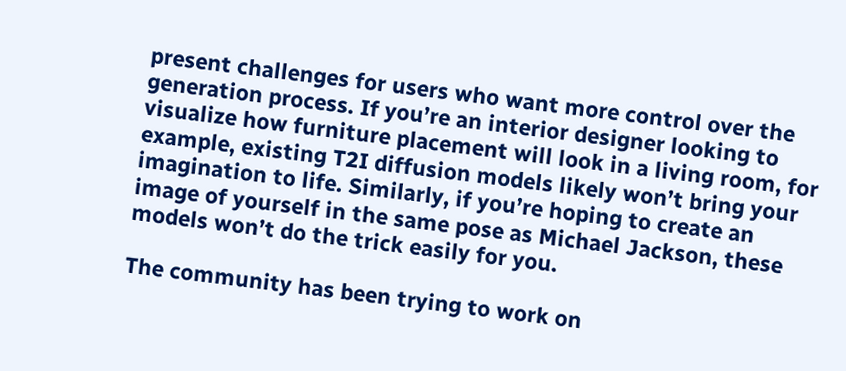present challenges for users who want more control over the generation process. If you’re an interior designer looking to visualize how furniture placement will look in a living room, for example, existing T2I diffusion models likely won’t bring your imagination to life. Similarly, if you’re hoping to create an image of yourself in the same pose as Michael Jackson, these models won’t do the trick easily for you.

The community has been trying to work on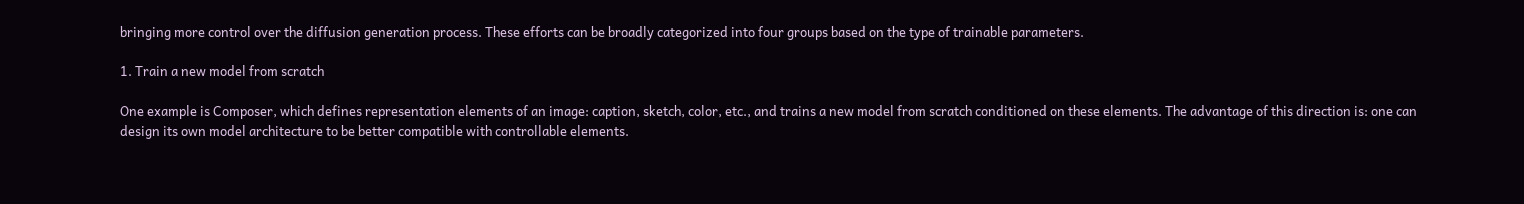bringing more control over the diffusion generation process. These efforts can be broadly categorized into four groups based on the type of trainable parameters.

1. Train a new model from scratch

One example is Composer, which defines representation elements of an image: caption, sketch, color, etc., and trains a new model from scratch conditioned on these elements. The advantage of this direction is: one can design its own model architecture to be better compatible with controllable elements.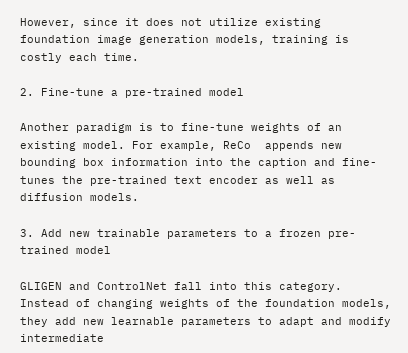However, since it does not utilize existing foundation image generation models, training is costly each time.

2. Fine-tune a pre-trained model

Another paradigm is to fine-tune weights of an existing model. For example, ReCo  appends new bounding box information into the caption and fine-tunes the pre-trained text encoder as well as diffusion models.

3. Add new trainable parameters to a frozen pre-trained model

GLIGEN and ControlNet fall into this category. Instead of changing weights of the foundation models, they add new learnable parameters to adapt and modify intermediate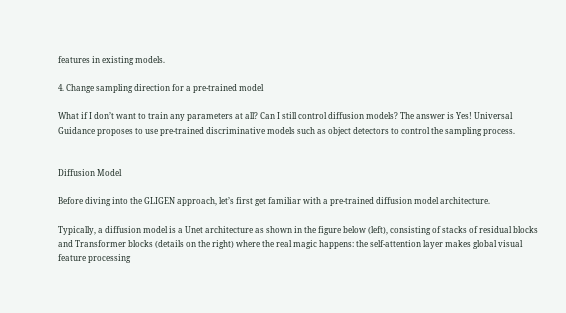features in existing models.

4. Change sampling direction for a pre-trained model

What if I don’t want to train any parameters at all? Can I still control diffusion models? The answer is Yes! Universal Guidance proposes to use pre-trained discriminative models such as object detectors to control the sampling process.


Diffusion Model

Before diving into the GLIGEN approach, let’s first get familiar with a pre-trained diffusion model architecture.

Typically, a diffusion model is a Unet architecture as shown in the figure below (left), consisting of stacks of residual blocks and Transformer blocks (details on the right) where the real magic happens: the self-attention layer makes global visual feature processing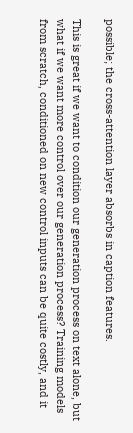possible; the cross-attention layer absorbs in caption features.

This is great if we want to condition our generation process on text alone, but what if we want more control over our generation process? Training models from scratch, conditioned on new control inputs can be quite costly, and it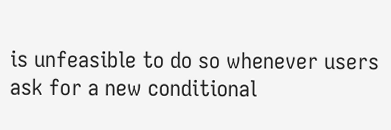is unfeasible to do so whenever users ask for a new conditional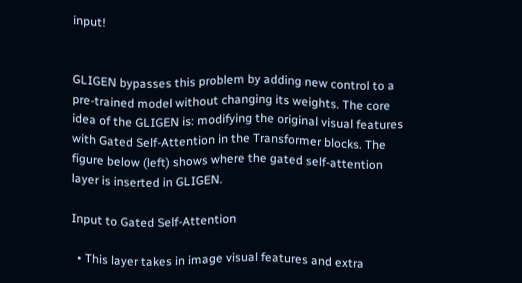input!


GLIGEN bypasses this problem by adding new control to a pre-trained model without changing its weights. The core idea of the GLIGEN is: modifying the original visual features with Gated Self-Attention in the Transformer blocks. The figure below (left) shows where the gated self-attention layer is inserted in GLIGEN.

Input to Gated Self-Attention

  • This layer takes in image visual features and extra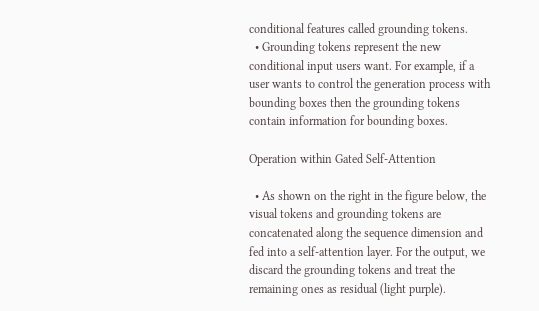conditional features called grounding tokens.
  • Grounding tokens represent the new conditional input users want. For example, if a user wants to control the generation process with bounding boxes then the grounding tokens contain information for bounding boxes.

Operation within Gated Self-Attention

  • As shown on the right in the figure below, the visual tokens and grounding tokens are concatenated along the sequence dimension and fed into a self-attention layer. For the output, we discard the grounding tokens and treat the remaining ones as residual (light purple).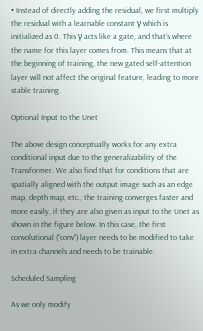• Instead of directly adding the residual, we first multiply the residual with a learnable constant γ which is initialized as 0. This γ acts like a gate, and that’s where the name for this layer comes from. This means that at the beginning of training, the new gated self-attention layer will not affect the original feature, leading to more stable training.

Optional Input to the Unet

The above design conceptually works for any extra conditional input due to the generalizability of the Transformer. We also find that for conditions that are spatially aligned with the output image such as an edge map, depth map, etc., the training converges faster and more easily, if they are also given as input to the Unet as shown in the figure below. In this case, the first convolutional (“conv”) layer needs to be modified to take in extra channels and needs to be trainable.

Scheduled Sampling

As we only modify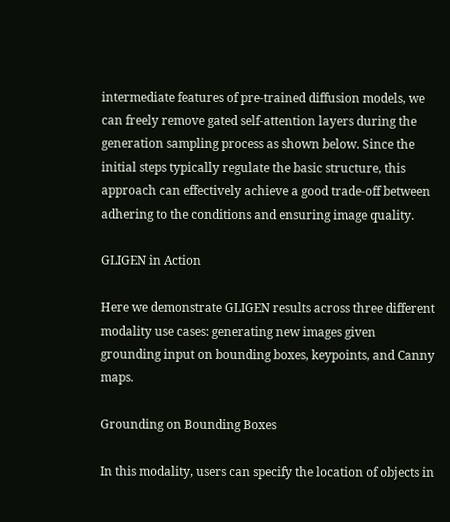intermediate features of pre-trained diffusion models, we can freely remove gated self-attention layers during the generation sampling process as shown below. Since the initial steps typically regulate the basic structure, this approach can effectively achieve a good trade-off between adhering to the conditions and ensuring image quality.

GLIGEN in Action

Here we demonstrate GLIGEN results across three different modality use cases: generating new images given grounding input on bounding boxes, keypoints, and Canny maps.

Grounding on Bounding Boxes

In this modality, users can specify the location of objects in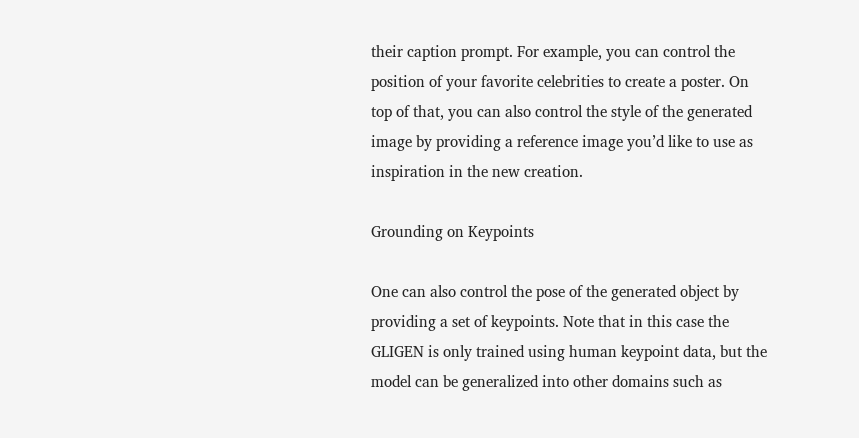their caption prompt. For example, you can control the position of your favorite celebrities to create a poster. On top of that, you can also control the style of the generated image by providing a reference image you’d like to use as inspiration in the new creation.

Grounding on Keypoints

One can also control the pose of the generated object by providing a set of keypoints. Note that in this case the GLIGEN is only trained using human keypoint data, but the model can be generalized into other domains such as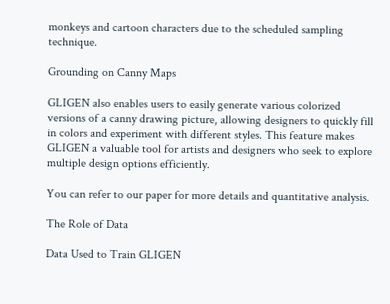monkeys and cartoon characters due to the scheduled sampling technique.

Grounding on Canny Maps

GLIGEN also enables users to easily generate various colorized versions of a canny drawing picture, allowing designers to quickly fill in colors and experiment with different styles. This feature makes GLIGEN a valuable tool for artists and designers who seek to explore multiple design options efficiently.

You can refer to our paper for more details and quantitative analysis.

The Role of Data

Data Used to Train GLIGEN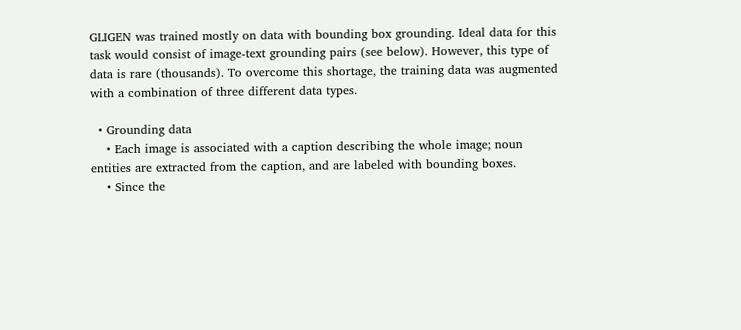GLIGEN was trained mostly on data with bounding box grounding. Ideal data for this task would consist of image-text grounding pairs (see below). However, this type of data is rare (thousands). To overcome this shortage, the training data was augmented with a combination of three different data types.

  • Grounding data
    • Each image is associated with a caption describing the whole image; noun entities are extracted from the caption, and are labeled with bounding boxes.
    • Since the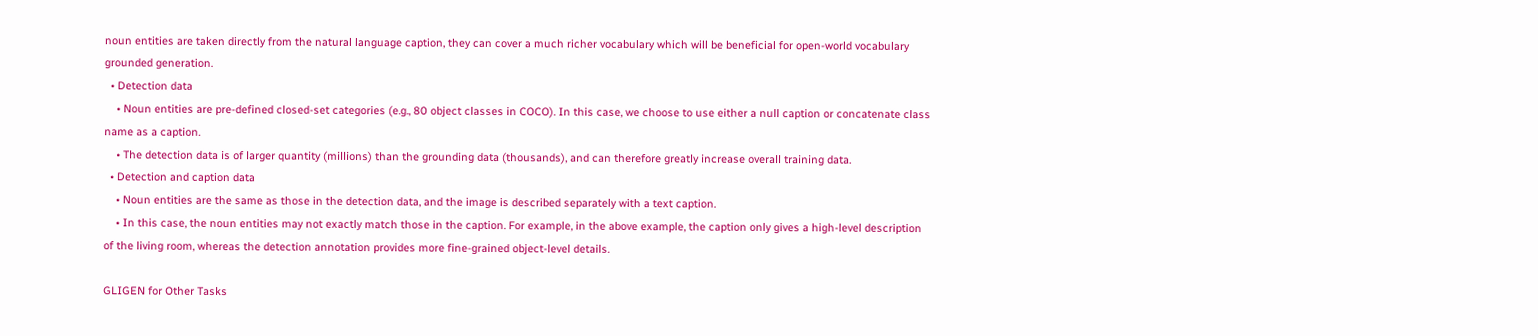noun entities are taken directly from the natural language caption, they can cover a much richer vocabulary which will be beneficial for open-world vocabulary grounded generation.
  • Detection data
    • Noun entities are pre-defined closed-set categories (e.g., 80 object classes in COCO). In this case, we choose to use either a null caption or concatenate class name as a caption.
    • The detection data is of larger quantity (millions) than the grounding data (thousands), and can therefore greatly increase overall training data.
  • Detection and caption data
    • Noun entities are the same as those in the detection data, and the image is described separately with a text caption.
    • In this case, the noun entities may not exactly match those in the caption. For example, in the above example, the caption only gives a high-level description of the living room, whereas the detection annotation provides more fine-grained object-level details.

GLIGEN for Other Tasks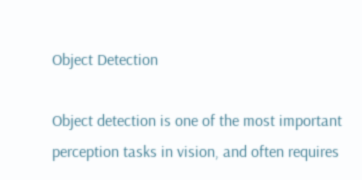Object Detection

Object detection is one of the most important perception tasks in vision, and often requires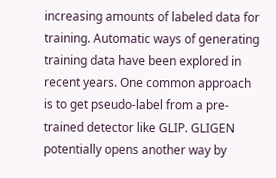increasing amounts of labeled data for training. Automatic ways of generating training data have been explored in recent years. One common approach is to get pseudo-label from a pre-trained detector like GLIP. GLIGEN potentially opens another way by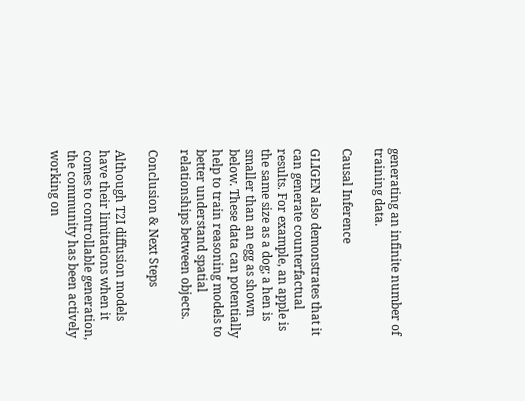generating an infinite number of training data.

Causal Inference

GLIGEN also demonstrates that it can generate counterfactual results. For example, an apple is the same size as a dog; a hen is smaller than an egg as shown below. These data can potentially help to train reasoning models to better understand spatial relationships between objects.

Conclusion & Next Steps

Although T2I diffusion models have their limitations when it comes to controllable generation, the community has been actively working on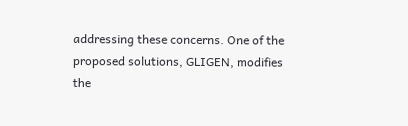addressing these concerns. One of the proposed solutions, GLIGEN, modifies the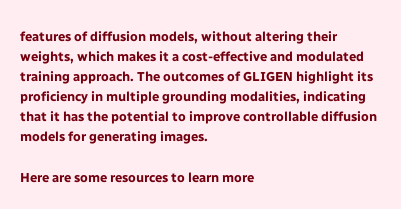features of diffusion models, without altering their weights, which makes it a cost-effective and modulated training approach. The outcomes of GLIGEN highlight its proficiency in multiple grounding modalities, indicating that it has the potential to improve controllable diffusion models for generating images.

Here are some resources to learn more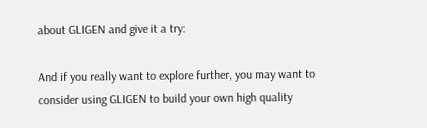about GLIGEN and give it a try:

And if you really want to explore further, you may want to consider using GLIGEN to build your own high quality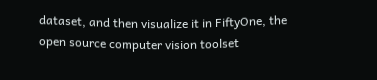dataset, and then visualize it in FiftyOne, the open source computer vision toolset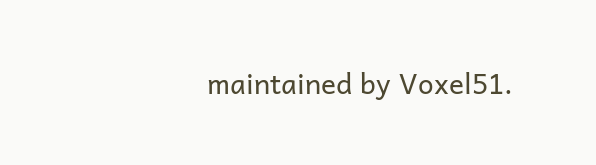maintained by Voxel51.